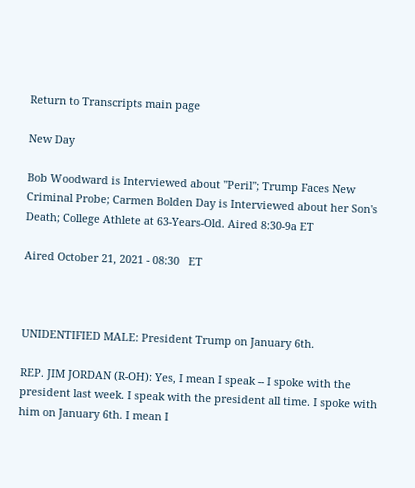Return to Transcripts main page

New Day

Bob Woodward is Interviewed about "Peril"; Trump Faces New Criminal Probe; Carmen Bolden Day is Interviewed about her Son's Death; College Athlete at 63-Years-Old. Aired 8:30-9a ET

Aired October 21, 2021 - 08:30   ET



UNIDENTIFIED MALE: President Trump on January 6th.

REP. JIM JORDAN (R-OH): Yes, I mean I speak -- I spoke with the president last week. I speak with the president all time. I spoke with him on January 6th. I mean I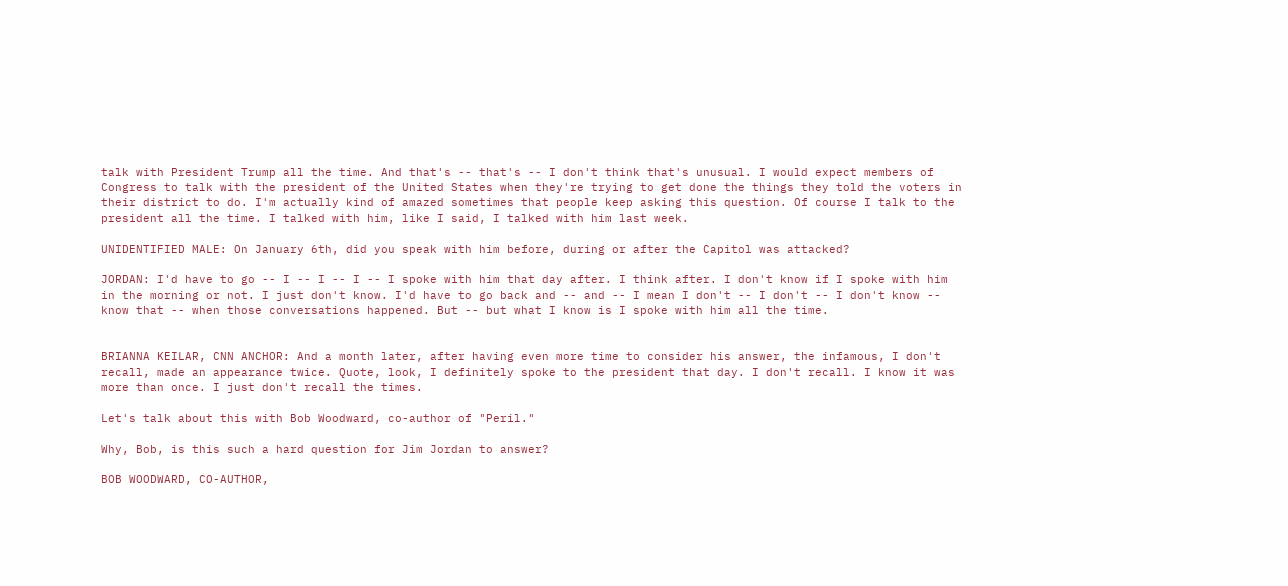talk with President Trump all the time. And that's -- that's -- I don't think that's unusual. I would expect members of Congress to talk with the president of the United States when they're trying to get done the things they told the voters in their district to do. I'm actually kind of amazed sometimes that people keep asking this question. Of course I talk to the president all the time. I talked with him, like I said, I talked with him last week.

UNIDENTIFIED MALE: On January 6th, did you speak with him before, during or after the Capitol was attacked?

JORDAN: I'd have to go -- I -- I -- I -- I spoke with him that day after. I think after. I don't know if I spoke with him in the morning or not. I just don't know. I'd have to go back and -- and -- I mean I don't -- I don't -- I don't know -- know that -- when those conversations happened. But -- but what I know is I spoke with him all the time.


BRIANNA KEILAR, CNN ANCHOR: And a month later, after having even more time to consider his answer, the infamous, I don't recall, made an appearance twice. Quote, look, I definitely spoke to the president that day. I don't recall. I know it was more than once. I just don't recall the times.

Let's talk about this with Bob Woodward, co-author of "Peril."

Why, Bob, is this such a hard question for Jim Jordan to answer?

BOB WOODWARD, CO-AUTHOR,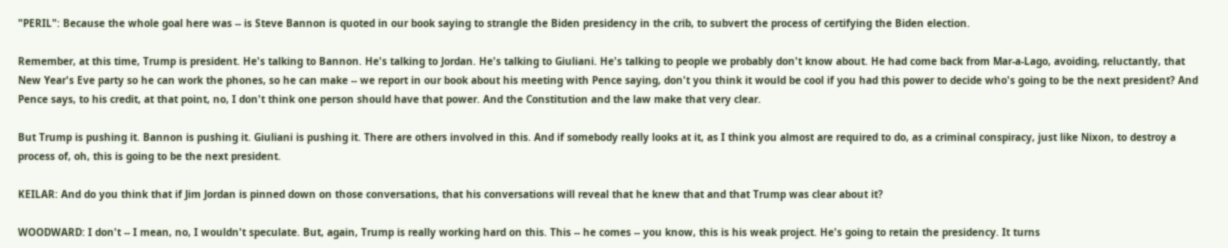"PERIL": Because the whole goal here was -- is Steve Bannon is quoted in our book saying to strangle the Biden presidency in the crib, to subvert the process of certifying the Biden election.

Remember, at this time, Trump is president. He's talking to Bannon. He's talking to Jordan. He's talking to Giuliani. He's talking to people we probably don't know about. He had come back from Mar-a-Lago, avoiding, reluctantly, that New Year's Eve party so he can work the phones, so he can make -- we report in our book about his meeting with Pence saying, don't you think it would be cool if you had this power to decide who's going to be the next president? And Pence says, to his credit, at that point, no, I don't think one person should have that power. And the Constitution and the law make that very clear.

But Trump is pushing it. Bannon is pushing it. Giuliani is pushing it. There are others involved in this. And if somebody really looks at it, as I think you almost are required to do, as a criminal conspiracy, just like Nixon, to destroy a process of, oh, this is going to be the next president.

KEILAR: And do you think that if Jim Jordan is pinned down on those conversations, that his conversations will reveal that he knew that and that Trump was clear about it?

WOODWARD: I don't -- I mean, no, I wouldn't speculate. But, again, Trump is really working hard on this. This -- he comes -- you know, this is his weak project. He's going to retain the presidency. It turns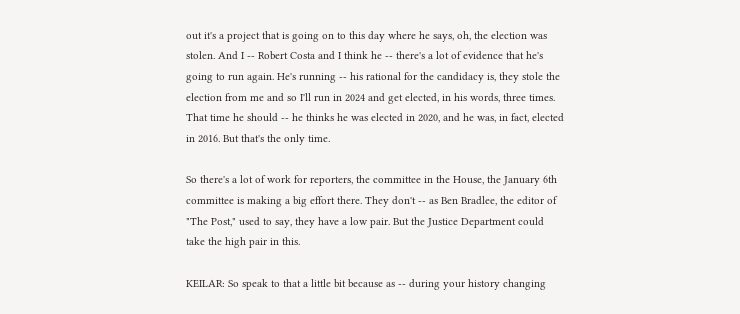out it's a project that is going on to this day where he says, oh, the election was stolen. And I -- Robert Costa and I think he -- there's a lot of evidence that he's going to run again. He's running -- his rational for the candidacy is, they stole the election from me and so I'll run in 2024 and get elected, in his words, three times. That time he should -- he thinks he was elected in 2020, and he was, in fact, elected in 2016. But that's the only time.

So there's a lot of work for reporters, the committee in the House, the January 6th committee is making a big effort there. They don't -- as Ben Bradlee, the editor of "The Post," used to say, they have a low pair. But the Justice Department could take the high pair in this.

KEILAR: So speak to that a little bit because as -- during your history changing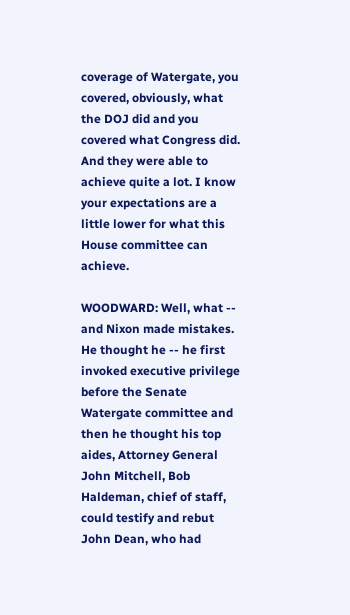coverage of Watergate, you covered, obviously, what the DOJ did and you covered what Congress did. And they were able to achieve quite a lot. I know your expectations are a little lower for what this House committee can achieve.

WOODWARD: Well, what -- and Nixon made mistakes. He thought he -- he first invoked executive privilege before the Senate Watergate committee and then he thought his top aides, Attorney General John Mitchell, Bob Haldeman, chief of staff, could testify and rebut John Dean, who had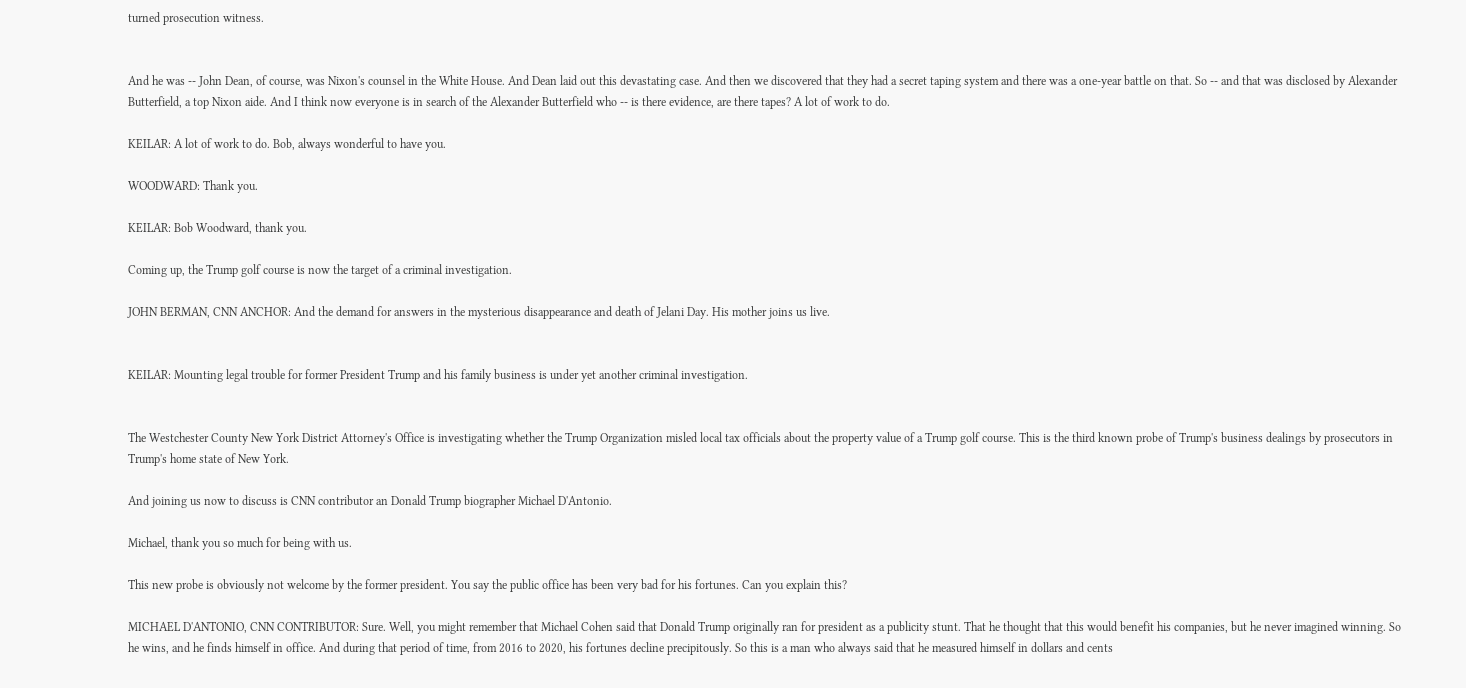turned prosecution witness.


And he was -- John Dean, of course, was Nixon's counsel in the White House. And Dean laid out this devastating case. And then we discovered that they had a secret taping system and there was a one-year battle on that. So -- and that was disclosed by Alexander Butterfield, a top Nixon aide. And I think now everyone is in search of the Alexander Butterfield who -- is there evidence, are there tapes? A lot of work to do.

KEILAR: A lot of work to do. Bob, always wonderful to have you.

WOODWARD: Thank you.

KEILAR: Bob Woodward, thank you.

Coming up, the Trump golf course is now the target of a criminal investigation.

JOHN BERMAN, CNN ANCHOR: And the demand for answers in the mysterious disappearance and death of Jelani Day. His mother joins us live.


KEILAR: Mounting legal trouble for former President Trump and his family business is under yet another criminal investigation.


The Westchester County New York District Attorney's Office is investigating whether the Trump Organization misled local tax officials about the property value of a Trump golf course. This is the third known probe of Trump's business dealings by prosecutors in Trump's home state of New York.

And joining us now to discuss is CNN contributor an Donald Trump biographer Michael D'Antonio.

Michael, thank you so much for being with us.

This new probe is obviously not welcome by the former president. You say the public office has been very bad for his fortunes. Can you explain this?

MICHAEL D'ANTONIO, CNN CONTRIBUTOR: Sure. Well, you might remember that Michael Cohen said that Donald Trump originally ran for president as a publicity stunt. That he thought that this would benefit his companies, but he never imagined winning. So he wins, and he finds himself in office. And during that period of time, from 2016 to 2020, his fortunes decline precipitously. So this is a man who always said that he measured himself in dollars and cents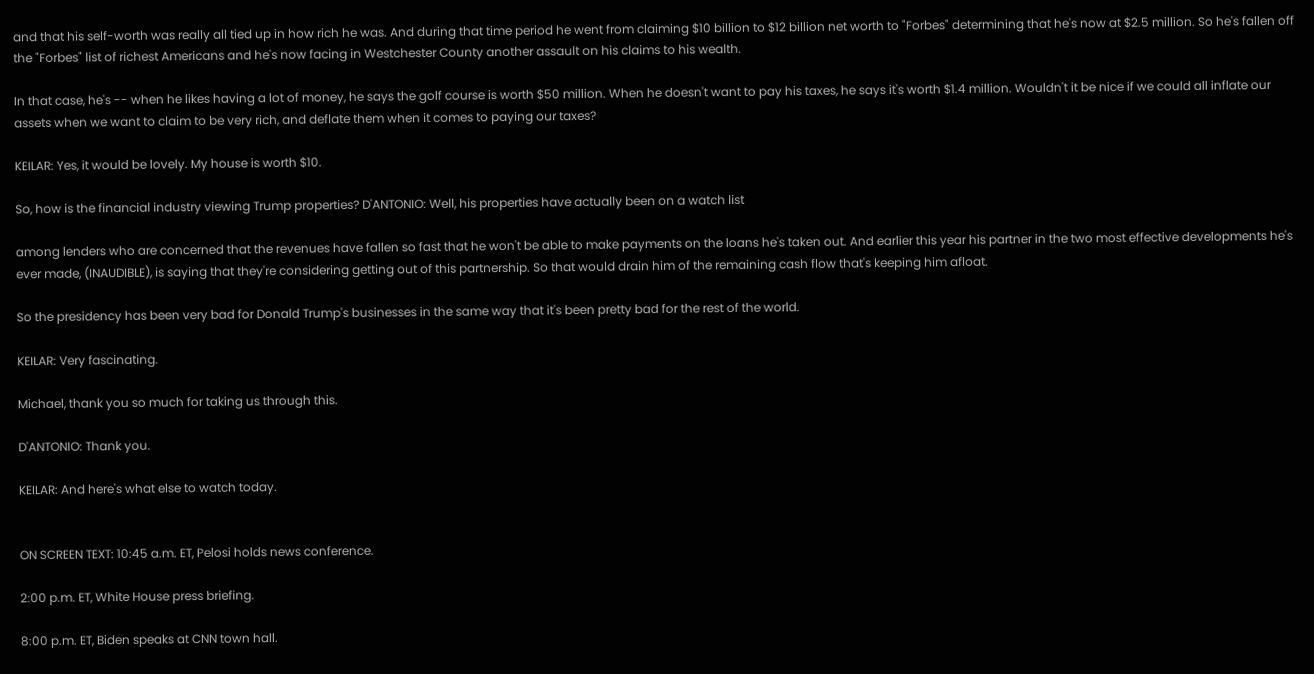and that his self-worth was really all tied up in how rich he was. And during that time period he went from claiming $10 billion to $12 billion net worth to "Forbes" determining that he's now at $2.5 million. So he's fallen off the "Forbes" list of richest Americans and he's now facing in Westchester County another assault on his claims to his wealth.

In that case, he's -- when he likes having a lot of money, he says the golf course is worth $50 million. When he doesn't want to pay his taxes, he says it's worth $1.4 million. Wouldn't it be nice if we could all inflate our assets when we want to claim to be very rich, and deflate them when it comes to paying our taxes?

KEILAR: Yes, it would be lovely. My house is worth $10.

So, how is the financial industry viewing Trump properties? D'ANTONIO: Well, his properties have actually been on a watch list

among lenders who are concerned that the revenues have fallen so fast that he won't be able to make payments on the loans he's taken out. And earlier this year his partner in the two most effective developments he's ever made, (INAUDIBLE), is saying that they're considering getting out of this partnership. So that would drain him of the remaining cash flow that's keeping him afloat.

So the presidency has been very bad for Donald Trump's businesses in the same way that it's been pretty bad for the rest of the world.

KEILAR: Very fascinating.

Michael, thank you so much for taking us through this.

D'ANTONIO: Thank you.

KEILAR: And here's what else to watch today.


ON SCREEN TEXT: 10:45 a.m. ET, Pelosi holds news conference.

2:00 p.m. ET, White House press briefing.

8:00 p.m. ET, Biden speaks at CNN town hall.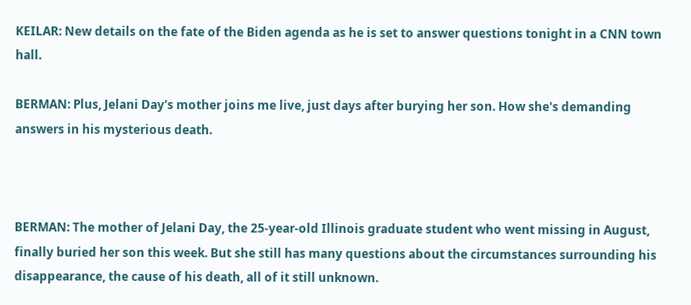KEILAR: New details on the fate of the Biden agenda as he is set to answer questions tonight in a CNN town hall.

BERMAN: Plus, Jelani Day's mother joins me live, just days after burying her son. How she's demanding answers in his mysterious death.



BERMAN: The mother of Jelani Day, the 25-year-old Illinois graduate student who went missing in August, finally buried her son this week. But she still has many questions about the circumstances surrounding his disappearance, the cause of his death, all of it still unknown.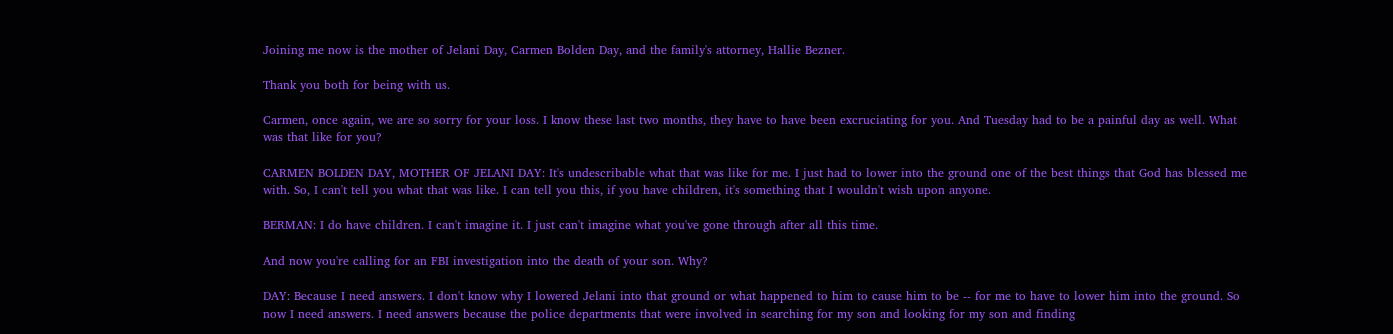Joining me now is the mother of Jelani Day, Carmen Bolden Day, and the family's attorney, Hallie Bezner.

Thank you both for being with us.

Carmen, once again, we are so sorry for your loss. I know these last two months, they have to have been excruciating for you. And Tuesday had to be a painful day as well. What was that like for you?

CARMEN BOLDEN DAY, MOTHER OF JELANI DAY: It's undescribable what that was like for me. I just had to lower into the ground one of the best things that God has blessed me with. So, I can't tell you what that was like. I can tell you this, if you have children, it's something that I wouldn't wish upon anyone.

BERMAN: I do have children. I can't imagine it. I just can't imagine what you've gone through after all this time.

And now you're calling for an FBI investigation into the death of your son. Why?

DAY: Because I need answers. I don't know why I lowered Jelani into that ground or what happened to him to cause him to be -- for me to have to lower him into the ground. So now I need answers. I need answers because the police departments that were involved in searching for my son and looking for my son and finding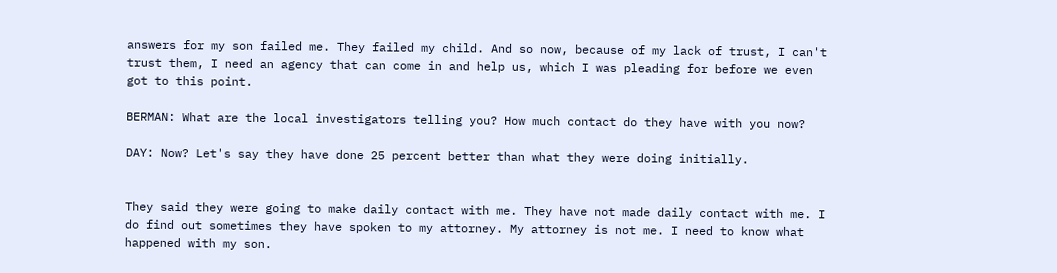answers for my son failed me. They failed my child. And so now, because of my lack of trust, I can't trust them, I need an agency that can come in and help us, which I was pleading for before we even got to this point.

BERMAN: What are the local investigators telling you? How much contact do they have with you now?

DAY: Now? Let's say they have done 25 percent better than what they were doing initially.


They said they were going to make daily contact with me. They have not made daily contact with me. I do find out sometimes they have spoken to my attorney. My attorney is not me. I need to know what happened with my son.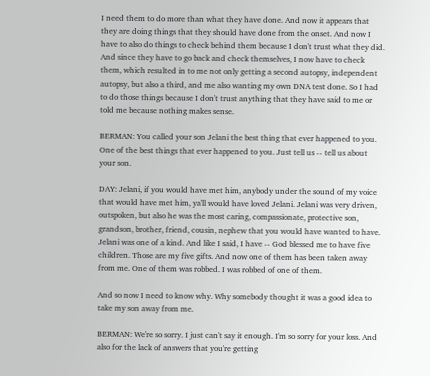I need them to do more than what they have done. And now it appears that they are doing things that they should have done from the onset. And now I have to also do things to check behind them because I don't trust what they did. And since they have to go back and check themselves, I now have to check them, which resulted in to me not only getting a second autopsy, independent autopsy, but also a third, and me also wanting my own DNA test done. So I had to do those things because I don't trust anything that they have said to me or told me because nothing makes sense.

BERMAN: You called your son Jelani the best thing that ever happened to you. One of the best things that ever happened to you. Just tell us -- tell us about your son.

DAY: Jelani, if you would have met him, anybody under the sound of my voice that would have met him, ya'll would have loved Jelani. Jelani was very driven, outspoken, but also he was the most caring, compassionate, protective son, grandson, brother, friend, cousin, nephew that you would have wanted to have. Jelani was one of a kind. And like I said, I have -- God blessed me to have five children. Those are my five gifts. And now one of them has been taken away from me. One of them was robbed. I was robbed of one of them.

And so now I need to know why. Why somebody thought it was a good idea to take my son away from me.

BERMAN: We're so sorry. I just can't say it enough. I'm so sorry for your loss. And also for the lack of answers that you're getting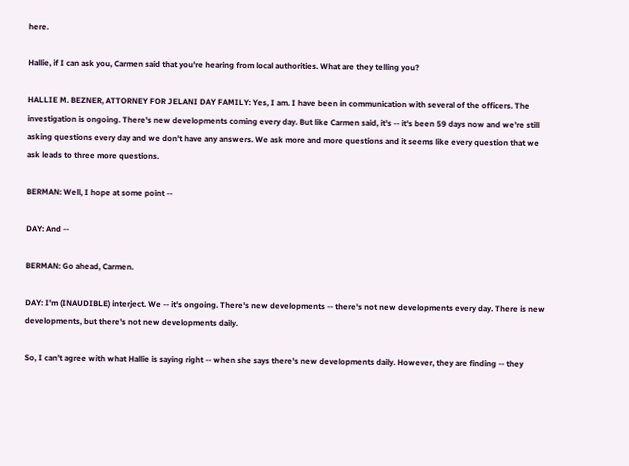here.

Hallie, if I can ask you, Carmen said that you're hearing from local authorities. What are they telling you?

HALLIE M. BEZNER, ATTORNEY FOR JELANI DAY FAMILY: Yes, I am. I have been in communication with several of the officers. The investigation is ongoing. There's new developments coming every day. But like Carmen said, it's -- it's been 59 days now and we're still asking questions every day and we don't have any answers. We ask more and more questions and it seems like every question that we ask leads to three more questions.

BERMAN: Well, I hope at some point --

DAY: And --

BERMAN: Go ahead, Carmen.

DAY: I'm (INAUDIBLE) interject. We -- it's ongoing. There's new developments -- there's not new developments every day. There is new developments, but there's not new developments daily.

So, I can't agree with what Hallie is saying right -- when she says there's new developments daily. However, they are finding -- they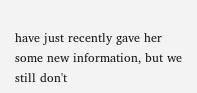have just recently gave her some new information, but we still don't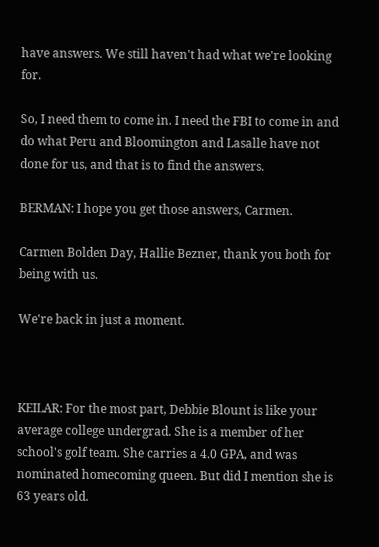have answers. We still haven't had what we're looking for.

So, I need them to come in. I need the FBI to come in and do what Peru and Bloomington and Lasalle have not done for us, and that is to find the answers.

BERMAN: I hope you get those answers, Carmen.

Carmen Bolden Day, Hallie Bezner, thank you both for being with us.

We're back in just a moment.



KEILAR: For the most part, Debbie Blount is like your average college undergrad. She is a member of her school's golf team. She carries a 4.0 GPA, and was nominated homecoming queen. But did I mention she is 63 years old.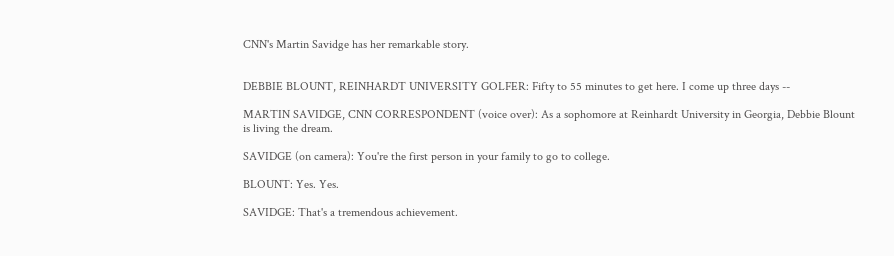CNN's Martin Savidge has her remarkable story.


DEBBIE BLOUNT, REINHARDT UNIVERSITY GOLFER: Fifty to 55 minutes to get here. I come up three days --

MARTIN SAVIDGE, CNN CORRESPONDENT (voice over): As a sophomore at Reinhardt University in Georgia, Debbie Blount is living the dream.

SAVIDGE (on camera): You're the first person in your family to go to college.

BLOUNT: Yes. Yes.

SAVIDGE: That's a tremendous achievement.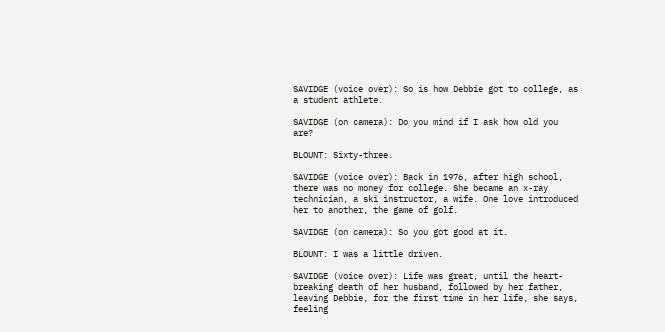SAVIDGE (voice over): So is how Debbie got to college, as a student athlete.

SAVIDGE (on camera): Do you mind if I ask how old you are?

BLOUNT: Sixty-three.

SAVIDGE (voice over): Back in 1976, after high school, there was no money for college. She became an x-ray technician, a ski instructor, a wife. One love introduced her to another, the game of golf.

SAVIDGE (on camera): So you got good at it.

BLOUNT: I was a little driven.

SAVIDGE (voice over): Life was great, until the heart-breaking death of her husband, followed by her father, leaving Debbie, for the first time in her life, she says, feeling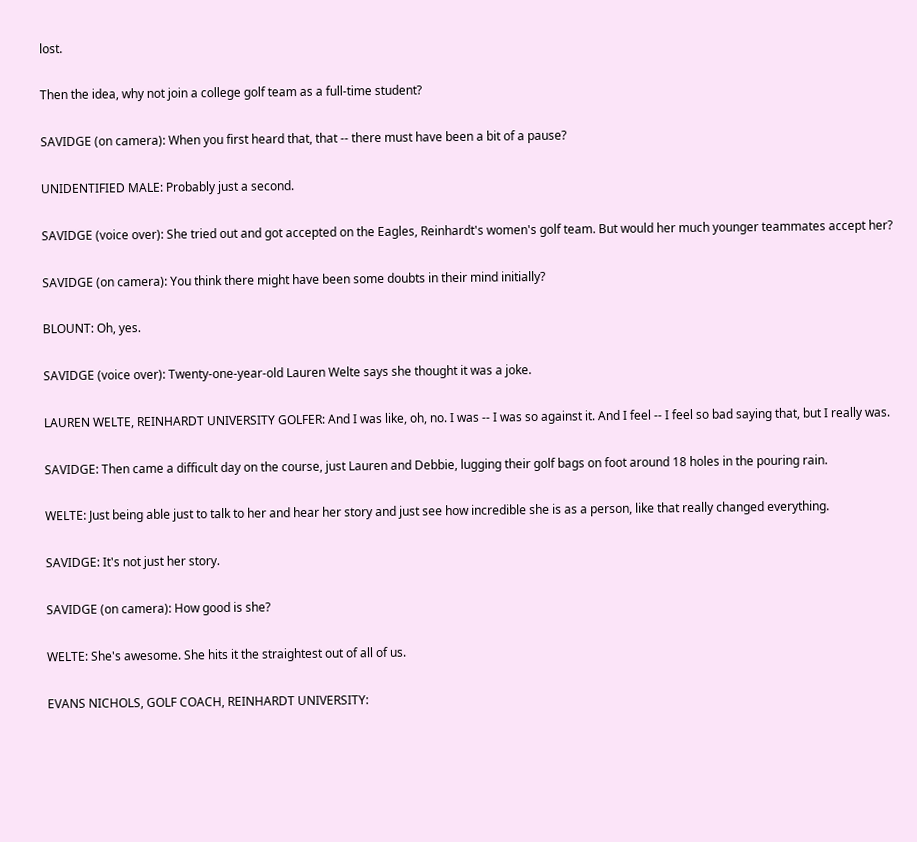lost.

Then the idea, why not join a college golf team as a full-time student?

SAVIDGE (on camera): When you first heard that, that -- there must have been a bit of a pause?

UNIDENTIFIED MALE: Probably just a second.

SAVIDGE (voice over): She tried out and got accepted on the Eagles, Reinhardt's women's golf team. But would her much younger teammates accept her?

SAVIDGE (on camera): You think there might have been some doubts in their mind initially?

BLOUNT: Oh, yes.

SAVIDGE (voice over): Twenty-one-year-old Lauren Welte says she thought it was a joke.

LAUREN WELTE, REINHARDT UNIVERSITY GOLFER: And I was like, oh, no. I was -- I was so against it. And I feel -- I feel so bad saying that, but I really was.

SAVIDGE: Then came a difficult day on the course, just Lauren and Debbie, lugging their golf bags on foot around 18 holes in the pouring rain.

WELTE: Just being able just to talk to her and hear her story and just see how incredible she is as a person, like that really changed everything.

SAVIDGE: It's not just her story.

SAVIDGE (on camera): How good is she?

WELTE: She's awesome. She hits it the straightest out of all of us.

EVANS NICHOLS, GOLF COACH, REINHARDT UNIVERSITY: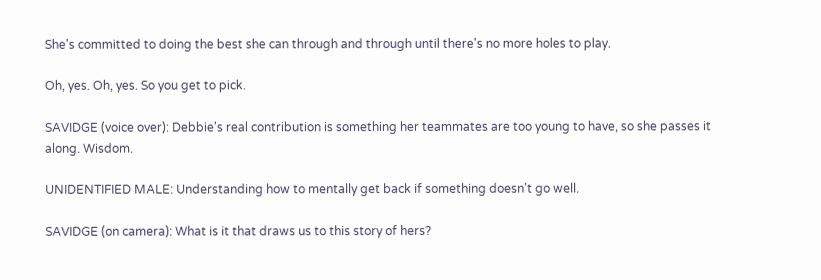She's committed to doing the best she can through and through until there's no more holes to play.

Oh, yes. Oh, yes. So you get to pick.

SAVIDGE (voice over): Debbie's real contribution is something her teammates are too young to have, so she passes it along. Wisdom.

UNIDENTIFIED MALE: Understanding how to mentally get back if something doesn't go well.

SAVIDGE (on camera): What is it that draws us to this story of hers?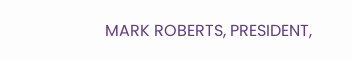MARK ROBERTS, PRESIDENT,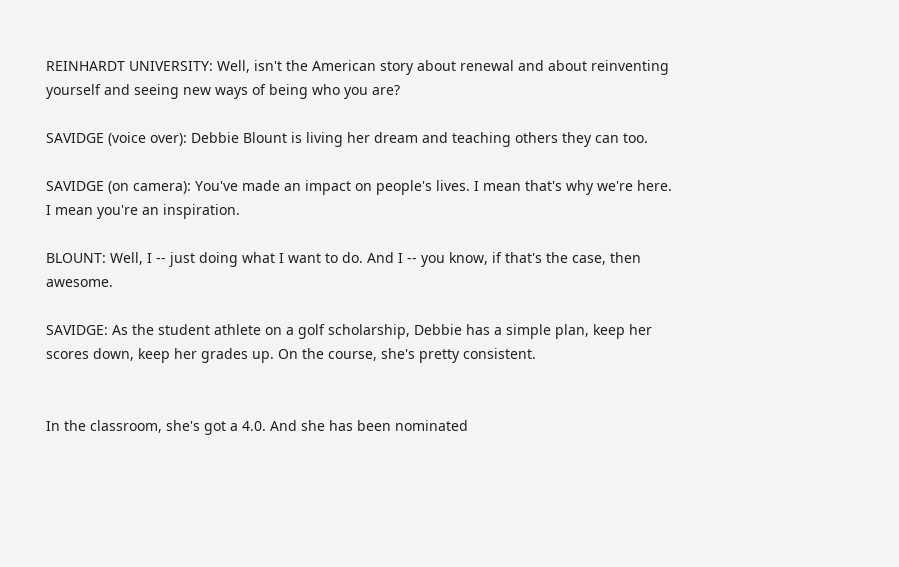REINHARDT UNIVERSITY: Well, isn't the American story about renewal and about reinventing yourself and seeing new ways of being who you are?

SAVIDGE (voice over): Debbie Blount is living her dream and teaching others they can too.

SAVIDGE (on camera): You've made an impact on people's lives. I mean that's why we're here. I mean you're an inspiration.

BLOUNT: Well, I -- just doing what I want to do. And I -- you know, if that's the case, then awesome.

SAVIDGE: As the student athlete on a golf scholarship, Debbie has a simple plan, keep her scores down, keep her grades up. On the course, she's pretty consistent.


In the classroom, she's got a 4.0. And she has been nominated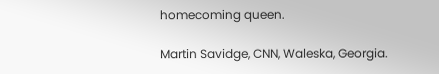homecoming queen.

Martin Savidge, CNN, Waleska, Georgia.